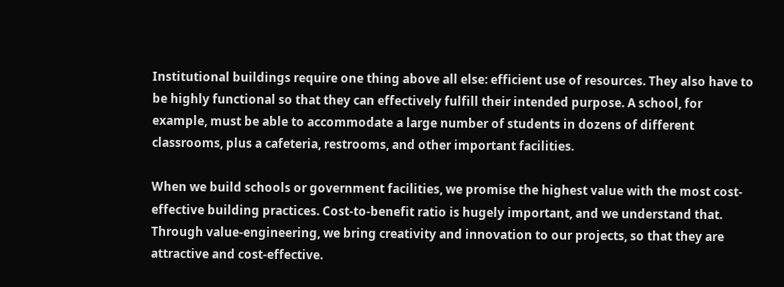Institutional buildings require one thing above all else: efficient use of resources. They also have to be highly functional so that they can effectively fulfill their intended purpose. A school, for example, must be able to accommodate a large number of students in dozens of different classrooms, plus a cafeteria, restrooms, and other important facilities.

When we build schools or government facilities, we promise the highest value with the most cost-effective building practices. Cost-to-benefit ratio is hugely important, and we understand that. Through value-engineering, we bring creativity and innovation to our projects, so that they are attractive and cost-effective.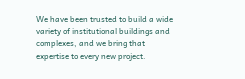We have been trusted to build a wide variety of institutional buildings and complexes, and we bring that expertise to every new project.